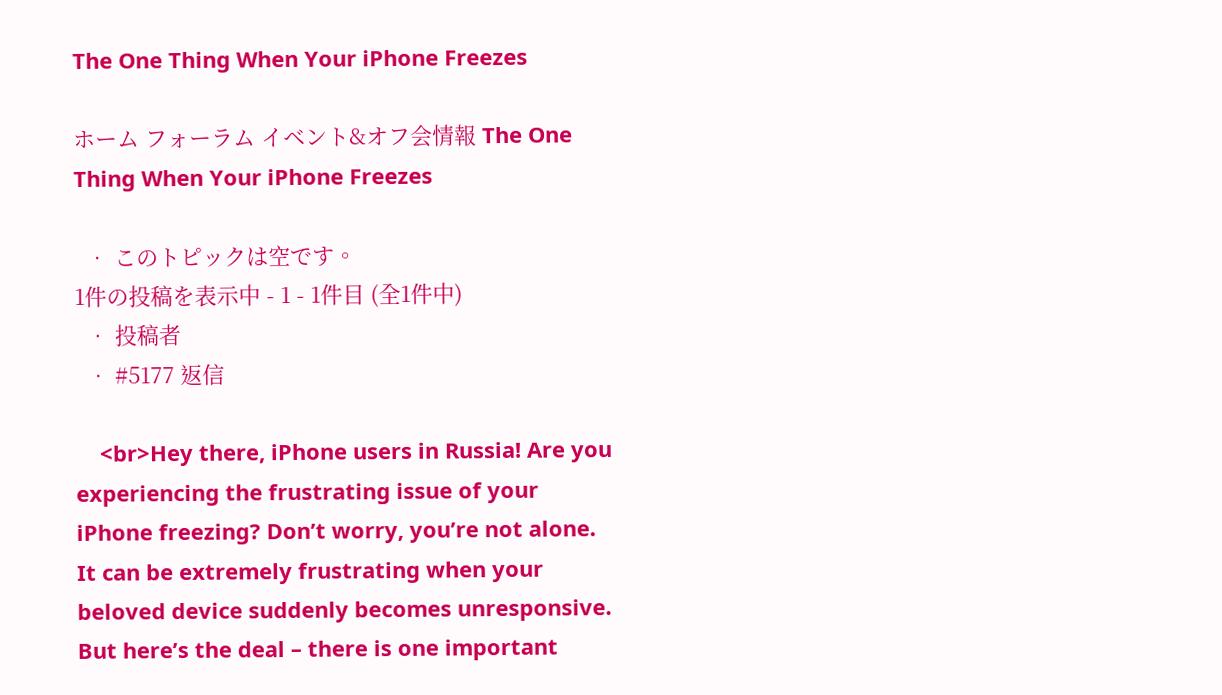The One Thing When Your iPhone Freezes

ホーム フォーラム イベント&オフ会情報 The One Thing When Your iPhone Freezes

  • このトピックは空です。
1件の投稿を表示中 - 1 - 1件目 (全1件中)
  • 投稿者
  • #5177 返信

    <br>Hey there, iPhone users in Russia! Are you experiencing the frustrating issue of your iPhone freezing? Don’t worry, you’re not alone. It can be extremely frustrating when your beloved device suddenly becomes unresponsive. But here’s the deal – there is one important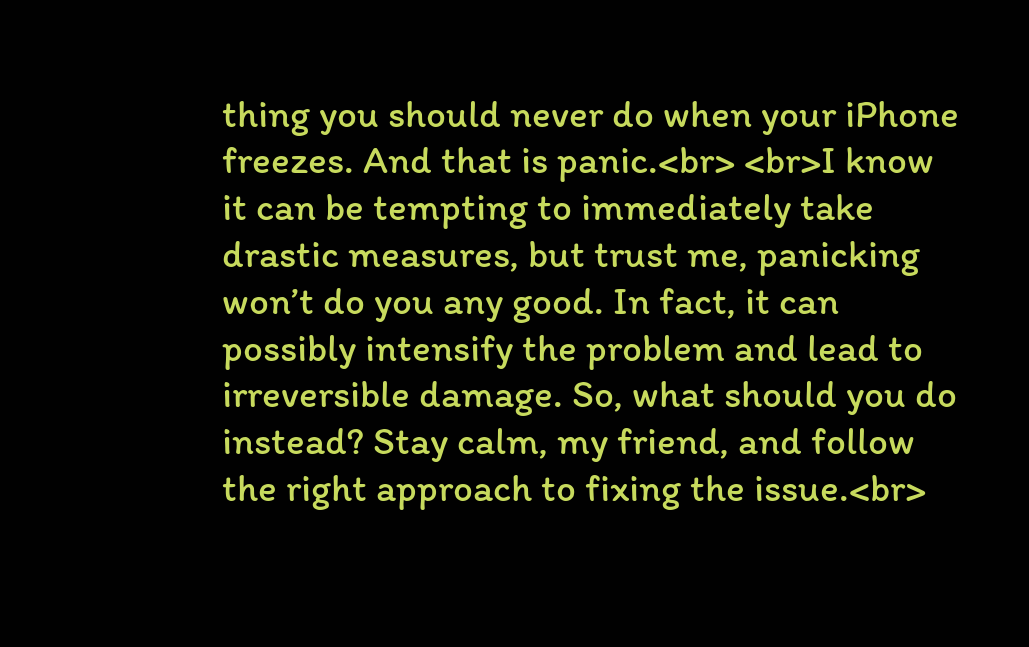thing you should never do when your iPhone freezes. And that is panic.<br> <br>I know it can be tempting to immediately take drastic measures, but trust me, panicking won’t do you any good. In fact, it can possibly intensify the problem and lead to irreversible damage. So, what should you do instead? Stay calm, my friend, and follow the right approach to fixing the issue.<br>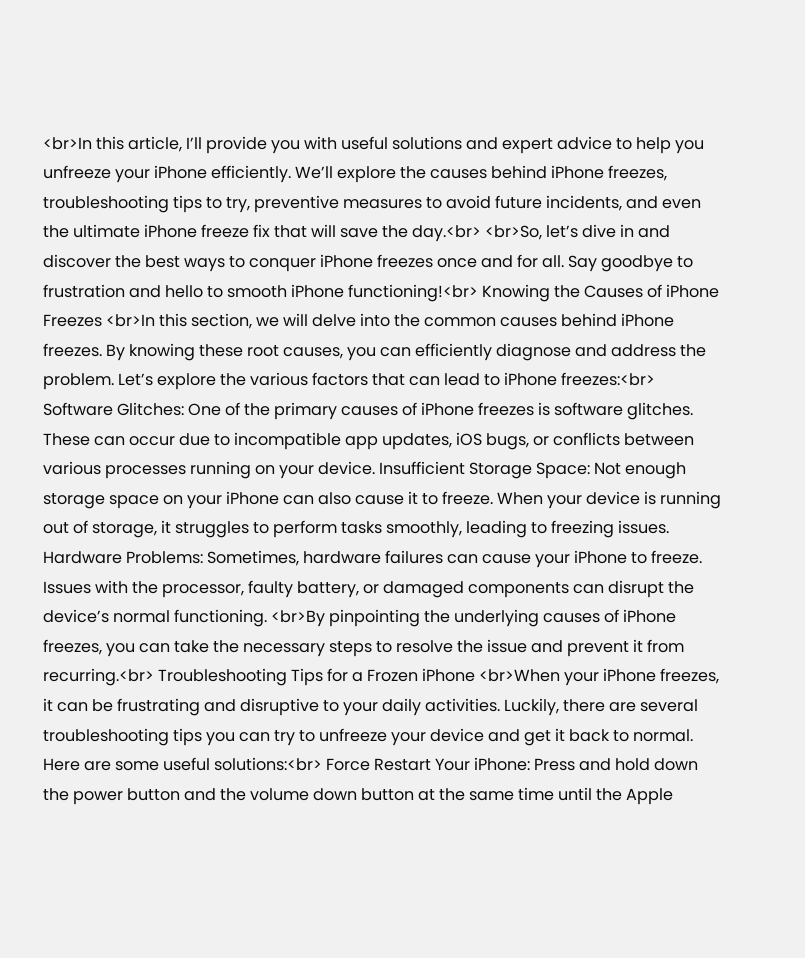<br>In this article, I’ll provide you with useful solutions and expert advice to help you unfreeze your iPhone efficiently. We’ll explore the causes behind iPhone freezes, troubleshooting tips to try, preventive measures to avoid future incidents, and even the ultimate iPhone freeze fix that will save the day.<br> <br>So, let’s dive in and discover the best ways to conquer iPhone freezes once and for all. Say goodbye to frustration and hello to smooth iPhone functioning!<br> Knowing the Causes of iPhone Freezes <br>In this section, we will delve into the common causes behind iPhone freezes. By knowing these root causes, you can efficiently diagnose and address the problem. Let’s explore the various factors that can lead to iPhone freezes:<br> Software Glitches: One of the primary causes of iPhone freezes is software glitches. These can occur due to incompatible app updates, iOS bugs, or conflicts between various processes running on your device. Insufficient Storage Space: Not enough storage space on your iPhone can also cause it to freeze. When your device is running out of storage, it struggles to perform tasks smoothly, leading to freezing issues. Hardware Problems: Sometimes, hardware failures can cause your iPhone to freeze. Issues with the processor, faulty battery, or damaged components can disrupt the device’s normal functioning. <br>By pinpointing the underlying causes of iPhone freezes, you can take the necessary steps to resolve the issue and prevent it from recurring.<br> Troubleshooting Tips for a Frozen iPhone <br>When your iPhone freezes, it can be frustrating and disruptive to your daily activities. Luckily, there are several troubleshooting tips you can try to unfreeze your device and get it back to normal. Here are some useful solutions:<br> Force Restart Your iPhone: Press and hold down the power button and the volume down button at the same time until the Apple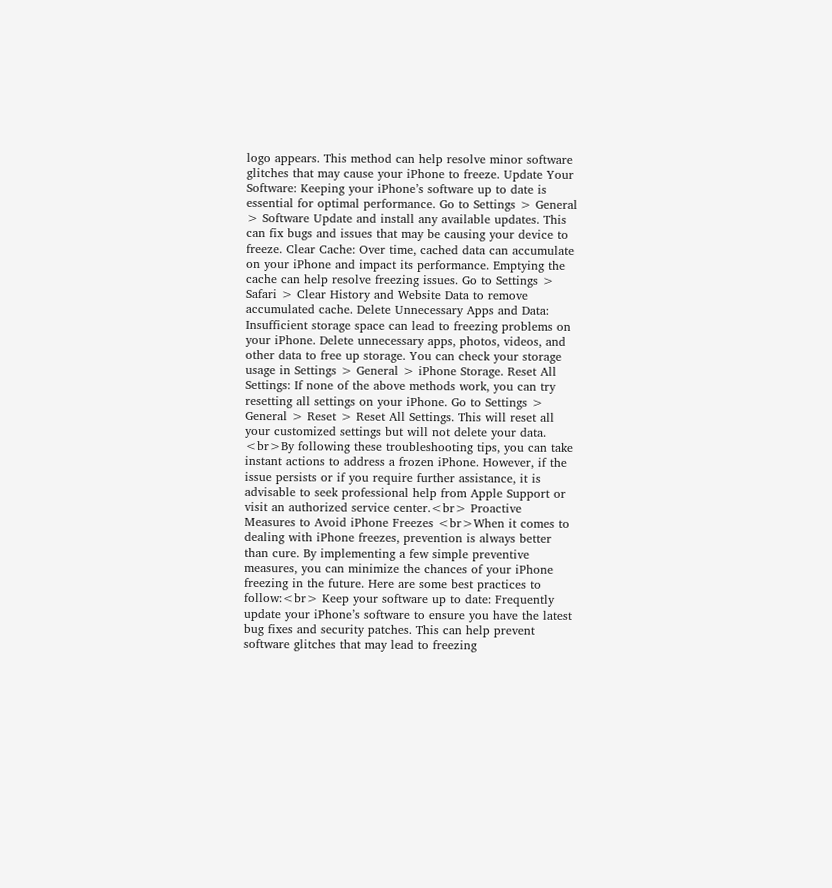logo appears. This method can help resolve minor software glitches that may cause your iPhone to freeze. Update Your Software: Keeping your iPhone’s software up to date is essential for optimal performance. Go to Settings > General > Software Update and install any available updates. This can fix bugs and issues that may be causing your device to freeze. Clear Cache: Over time, cached data can accumulate on your iPhone and impact its performance. Emptying the cache can help resolve freezing issues. Go to Settings > Safari > Clear History and Website Data to remove accumulated cache. Delete Unnecessary Apps and Data: Insufficient storage space can lead to freezing problems on your iPhone. Delete unnecessary apps, photos, videos, and other data to free up storage. You can check your storage usage in Settings > General > iPhone Storage. Reset All Settings: If none of the above methods work, you can try resetting all settings on your iPhone. Go to Settings > General > Reset > Reset All Settings. This will reset all your customized settings but will not delete your data. <br>By following these troubleshooting tips, you can take instant actions to address a frozen iPhone. However, if the issue persists or if you require further assistance, it is advisable to seek professional help from Apple Support or visit an authorized service center.<br> Proactive Measures to Avoid iPhone Freezes <br>When it comes to dealing with iPhone freezes, prevention is always better than cure. By implementing a few simple preventive measures, you can minimize the chances of your iPhone freezing in the future. Here are some best practices to follow:<br> Keep your software up to date: Frequently update your iPhone’s software to ensure you have the latest bug fixes and security patches. This can help prevent software glitches that may lead to freezing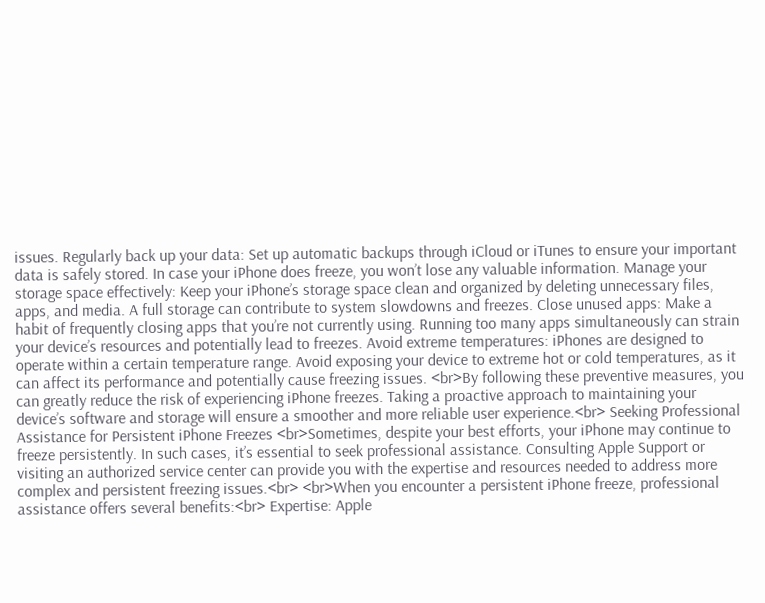issues. Regularly back up your data: Set up automatic backups through iCloud or iTunes to ensure your important data is safely stored. In case your iPhone does freeze, you won’t lose any valuable information. Manage your storage space effectively: Keep your iPhone’s storage space clean and organized by deleting unnecessary files, apps, and media. A full storage can contribute to system slowdowns and freezes. Close unused apps: Make a habit of frequently closing apps that you’re not currently using. Running too many apps simultaneously can strain your device’s resources and potentially lead to freezes. Avoid extreme temperatures: iPhones are designed to operate within a certain temperature range. Avoid exposing your device to extreme hot or cold temperatures, as it can affect its performance and potentially cause freezing issues. <br>By following these preventive measures, you can greatly reduce the risk of experiencing iPhone freezes. Taking a proactive approach to maintaining your device’s software and storage will ensure a smoother and more reliable user experience.<br> Seeking Professional Assistance for Persistent iPhone Freezes <br>Sometimes, despite your best efforts, your iPhone may continue to freeze persistently. In such cases, it’s essential to seek professional assistance. Consulting Apple Support or visiting an authorized service center can provide you with the expertise and resources needed to address more complex and persistent freezing issues.<br> <br>When you encounter a persistent iPhone freeze, professional assistance offers several benefits:<br> Expertise: Apple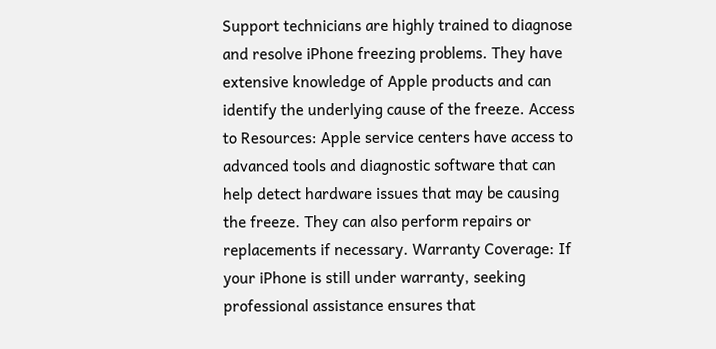Support technicians are highly trained to diagnose and resolve iPhone freezing problems. They have extensive knowledge of Apple products and can identify the underlying cause of the freeze. Access to Resources: Apple service centers have access to advanced tools and diagnostic software that can help detect hardware issues that may be causing the freeze. They can also perform repairs or replacements if necessary. Warranty Coverage: If your iPhone is still under warranty, seeking professional assistance ensures that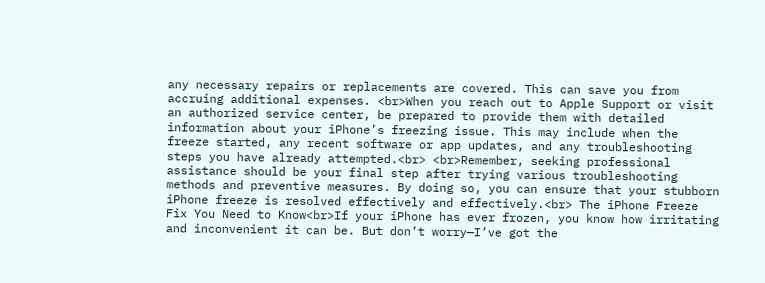any necessary repairs or replacements are covered. This can save you from accruing additional expenses. <br>When you reach out to Apple Support or visit an authorized service center, be prepared to provide them with detailed information about your iPhone’s freezing issue. This may include when the freeze started, any recent software or app updates, and any troubleshooting steps you have already attempted.<br> <br>Remember, seeking professional assistance should be your final step after trying various troubleshooting methods and preventive measures. By doing so, you can ensure that your stubborn iPhone freeze is resolved effectively and effectively.<br> The iPhone Freeze Fix You Need to Know<br>If your iPhone has ever frozen, you know how irritating and inconvenient it can be. But don’t worry—I’ve got the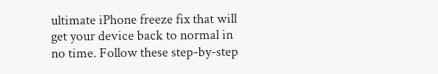ultimate iPhone freeze fix that will get your device back to normal in no time. Follow these step-by-step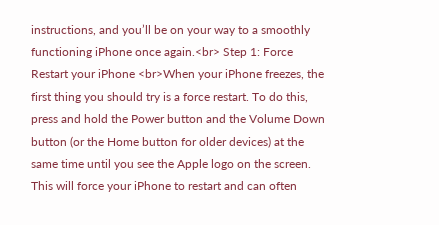instructions, and you’ll be on your way to a smoothly functioning iPhone once again.<br> Step 1: Force Restart your iPhone <br>When your iPhone freezes, the first thing you should try is a force restart. To do this, press and hold the Power button and the Volume Down button (or the Home button for older devices) at the same time until you see the Apple logo on the screen. This will force your iPhone to restart and can often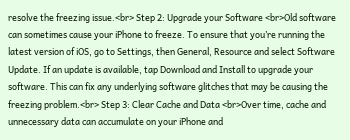resolve the freezing issue.<br> Step 2: Upgrade your Software <br>Old software can sometimes cause your iPhone to freeze. To ensure that you’re running the latest version of iOS, go to Settings, then General, Resource and select Software Update. If an update is available, tap Download and Install to upgrade your software. This can fix any underlying software glitches that may be causing the freezing problem.<br> Step 3: Clear Cache and Data <br>Over time, cache and unnecessary data can accumulate on your iPhone and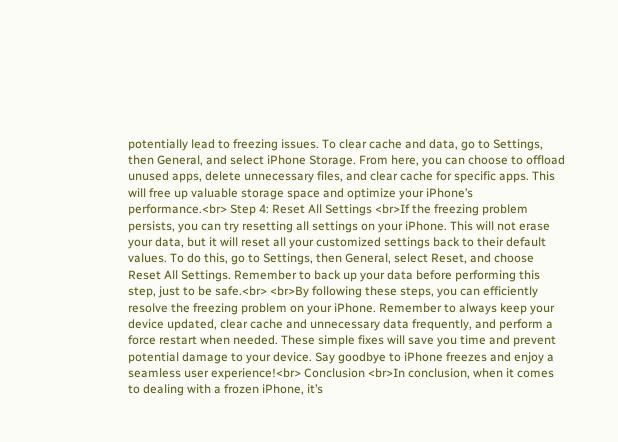potentially lead to freezing issues. To clear cache and data, go to Settings, then General, and select iPhone Storage. From here, you can choose to offload unused apps, delete unnecessary files, and clear cache for specific apps. This will free up valuable storage space and optimize your iPhone’s performance.<br> Step 4: Reset All Settings <br>If the freezing problem persists, you can try resetting all settings on your iPhone. This will not erase your data, but it will reset all your customized settings back to their default values. To do this, go to Settings, then General, select Reset, and choose Reset All Settings. Remember to back up your data before performing this step, just to be safe.<br> <br>By following these steps, you can efficiently resolve the freezing problem on your iPhone. Remember to always keep your device updated, clear cache and unnecessary data frequently, and perform a force restart when needed. These simple fixes will save you time and prevent potential damage to your device. Say goodbye to iPhone freezes and enjoy a seamless user experience!<br> Conclusion <br>In conclusion, when it comes to dealing with a frozen iPhone, it’s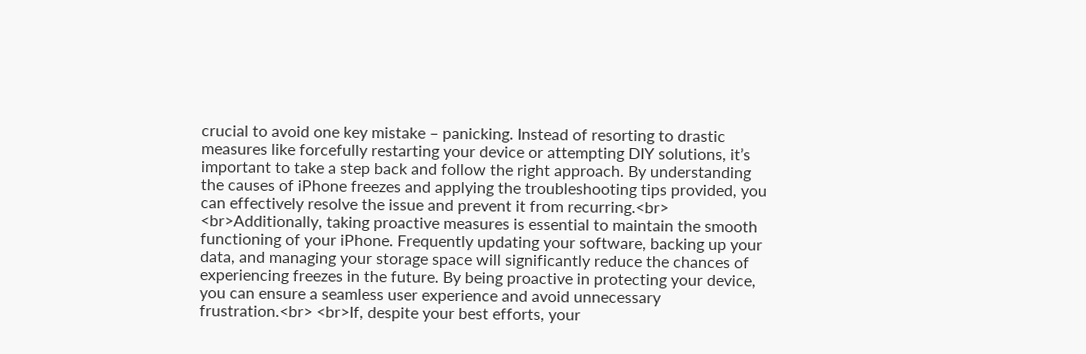crucial to avoid one key mistake – panicking. Instead of resorting to drastic measures like forcefully restarting your device or attempting DIY solutions, it’s important to take a step back and follow the right approach. By understanding the causes of iPhone freezes and applying the troubleshooting tips provided, you can effectively resolve the issue and prevent it from recurring.<br> <br>Additionally, taking proactive measures is essential to maintain the smooth functioning of your iPhone. Frequently updating your software, backing up your data, and managing your storage space will significantly reduce the chances of experiencing freezes in the future. By being proactive in protecting your device, you can ensure a seamless user experience and avoid unnecessary frustration.<br> <br>If, despite your best efforts, your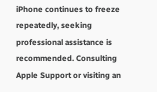iPhone continues to freeze repeatedly, seeking professional assistance is recommended. Consulting Apple Support or visiting an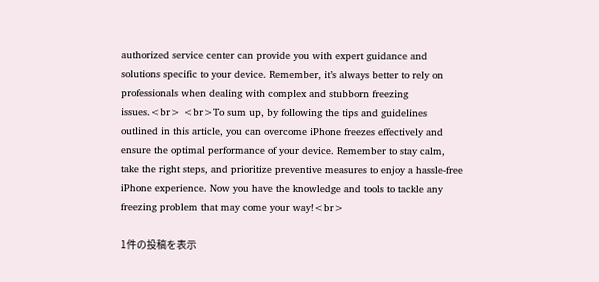authorized service center can provide you with expert guidance and solutions specific to your device. Remember, it’s always better to rely on professionals when dealing with complex and stubborn freezing issues.<br> <br>To sum up, by following the tips and guidelines outlined in this article, you can overcome iPhone freezes effectively and ensure the optimal performance of your device. Remember to stay calm, take the right steps, and prioritize preventive measures to enjoy a hassle-free iPhone experience. Now you have the knowledge and tools to tackle any freezing problem that may come your way!<br>

1件の投稿を表示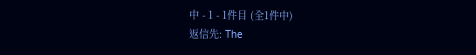中 - 1 - 1件目 (全1件中)
返信先: The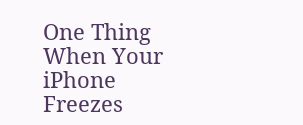One Thing When Your iPhone Freezes